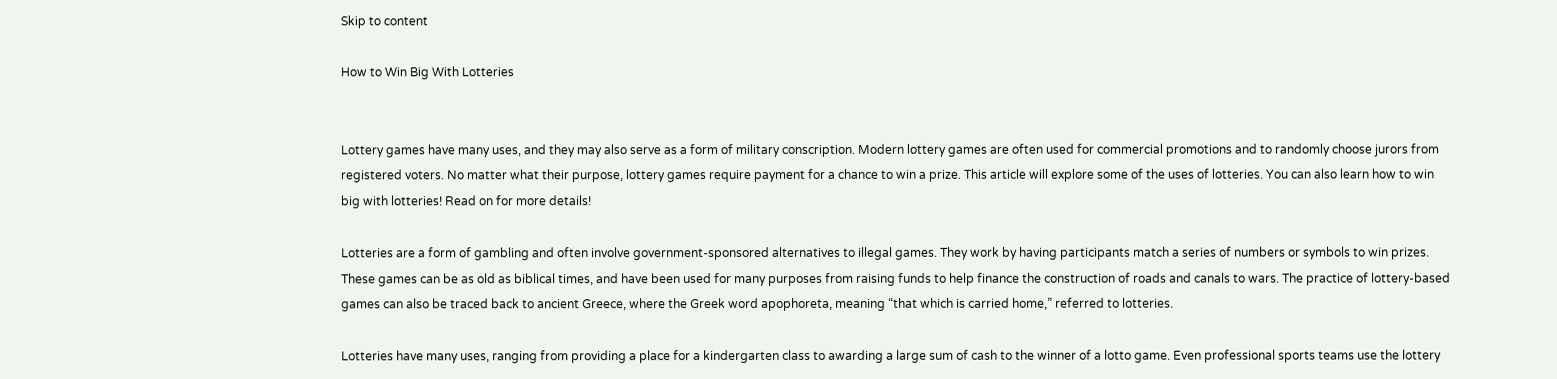Skip to content

How to Win Big With Lotteries


Lottery games have many uses, and they may also serve as a form of military conscription. Modern lottery games are often used for commercial promotions and to randomly choose jurors from registered voters. No matter what their purpose, lottery games require payment for a chance to win a prize. This article will explore some of the uses of lotteries. You can also learn how to win big with lotteries! Read on for more details!

Lotteries are a form of gambling and often involve government-sponsored alternatives to illegal games. They work by having participants match a series of numbers or symbols to win prizes. These games can be as old as biblical times, and have been used for many purposes from raising funds to help finance the construction of roads and canals to wars. The practice of lottery-based games can also be traced back to ancient Greece, where the Greek word apophoreta, meaning “that which is carried home,” referred to lotteries.

Lotteries have many uses, ranging from providing a place for a kindergarten class to awarding a large sum of cash to the winner of a lotto game. Even professional sports teams use the lottery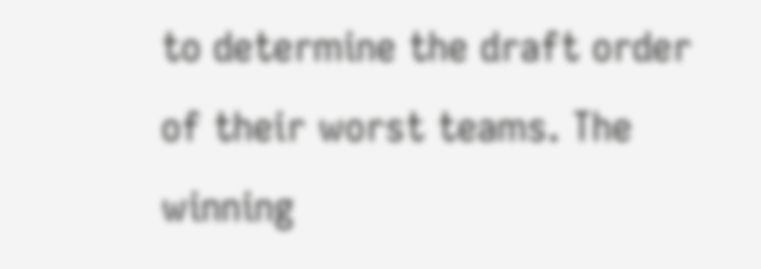to determine the draft order of their worst teams. The winning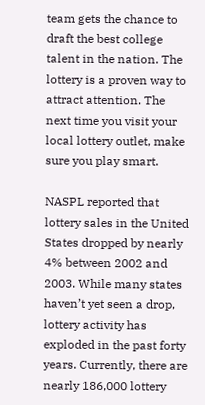team gets the chance to draft the best college talent in the nation. The lottery is a proven way to attract attention. The next time you visit your local lottery outlet, make sure you play smart.

NASPL reported that lottery sales in the United States dropped by nearly 4% between 2002 and 2003. While many states haven’t yet seen a drop, lottery activity has exploded in the past forty years. Currently, there are nearly 186,000 lottery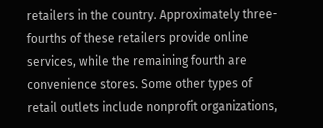retailers in the country. Approximately three-fourths of these retailers provide online services, while the remaining fourth are convenience stores. Some other types of retail outlets include nonprofit organizations,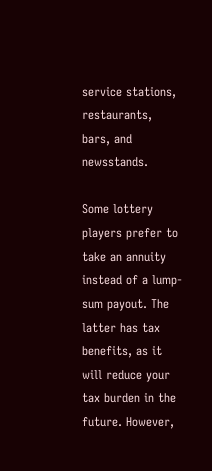service stations, restaurants, bars, and newsstands.

Some lottery players prefer to take an annuity instead of a lump-sum payout. The latter has tax benefits, as it will reduce your tax burden in the future. However,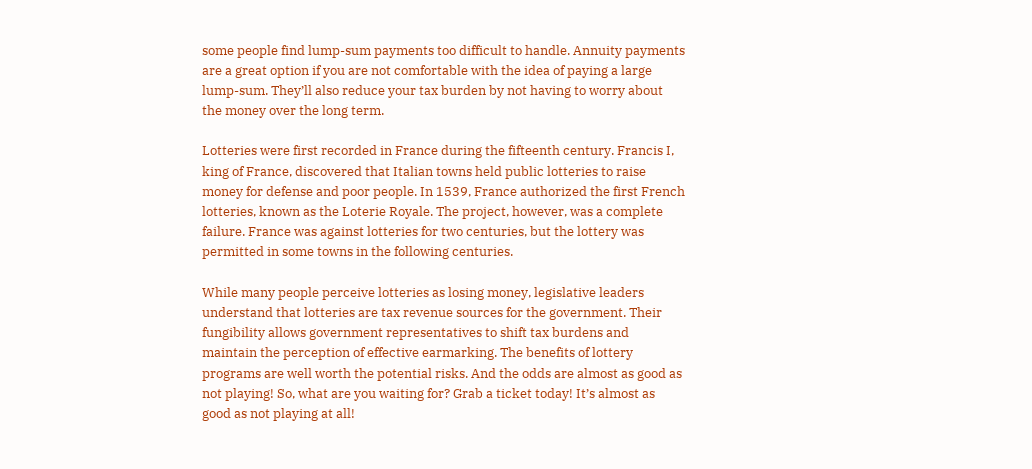some people find lump-sum payments too difficult to handle. Annuity payments are a great option if you are not comfortable with the idea of paying a large lump-sum. They’ll also reduce your tax burden by not having to worry about the money over the long term.

Lotteries were first recorded in France during the fifteenth century. Francis I, king of France, discovered that Italian towns held public lotteries to raise money for defense and poor people. In 1539, France authorized the first French lotteries, known as the Loterie Royale. The project, however, was a complete failure. France was against lotteries for two centuries, but the lottery was permitted in some towns in the following centuries.

While many people perceive lotteries as losing money, legislative leaders understand that lotteries are tax revenue sources for the government. Their fungibility allows government representatives to shift tax burdens and maintain the perception of effective earmarking. The benefits of lottery programs are well worth the potential risks. And the odds are almost as good as not playing! So, what are you waiting for? Grab a ticket today! It’s almost as good as not playing at all!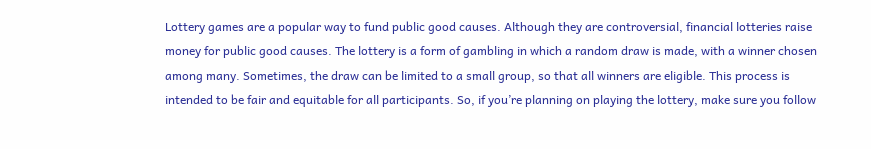Lottery games are a popular way to fund public good causes. Although they are controversial, financial lotteries raise money for public good causes. The lottery is a form of gambling in which a random draw is made, with a winner chosen among many. Sometimes, the draw can be limited to a small group, so that all winners are eligible. This process is intended to be fair and equitable for all participants. So, if you’re planning on playing the lottery, make sure you follow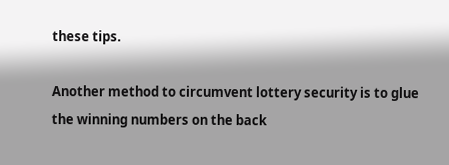these tips.

Another method to circumvent lottery security is to glue the winning numbers on the back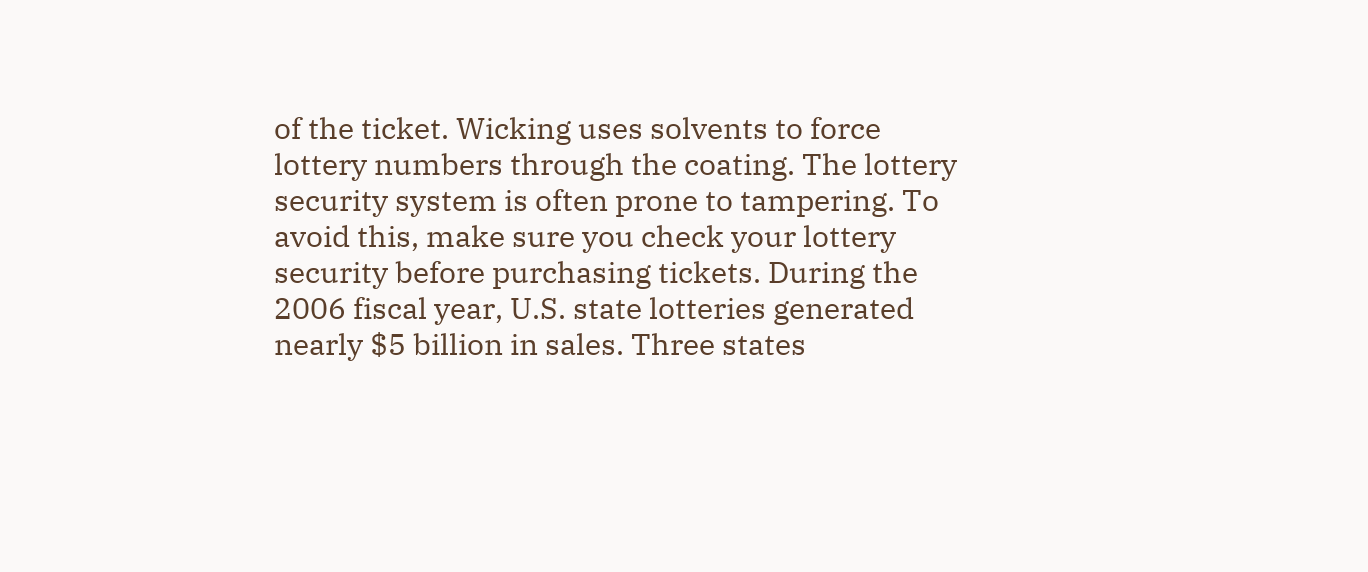of the ticket. Wicking uses solvents to force lottery numbers through the coating. The lottery security system is often prone to tampering. To avoid this, make sure you check your lottery security before purchasing tickets. During the 2006 fiscal year, U.S. state lotteries generated nearly $5 billion in sales. Three states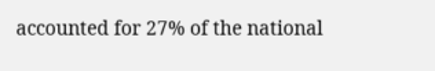accounted for 27% of the national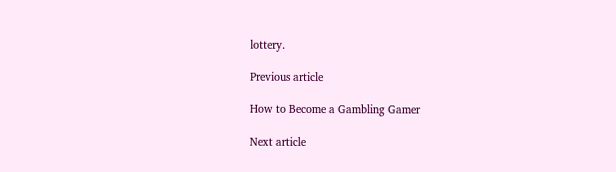lottery.

Previous article

How to Become a Gambling Gamer

Next article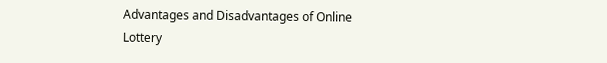Advantages and Disadvantages of Online Lottery